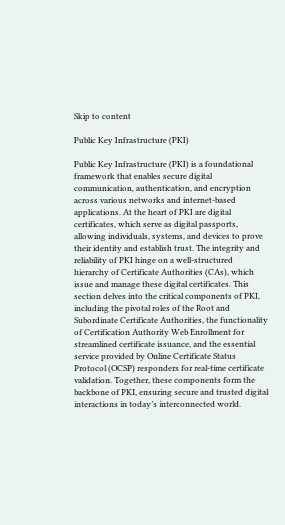Skip to content

Public Key Infrastructure (PKI)

Public Key Infrastructure (PKI) is a foundational framework that enables secure digital communication, authentication, and encryption across various networks and internet-based applications. At the heart of PKI are digital certificates, which serve as digital passports, allowing individuals, systems, and devices to prove their identity and establish trust. The integrity and reliability of PKI hinge on a well-structured hierarchy of Certificate Authorities (CAs), which issue and manage these digital certificates. This section delves into the critical components of PKI, including the pivotal roles of the Root and Subordinate Certificate Authorities, the functionality of Certification Authority Web Enrollment for streamlined certificate issuance, and the essential service provided by Online Certificate Status Protocol (OCSP) responders for real-time certificate validation. Together, these components form the backbone of PKI, ensuring secure and trusted digital interactions in today’s interconnected world.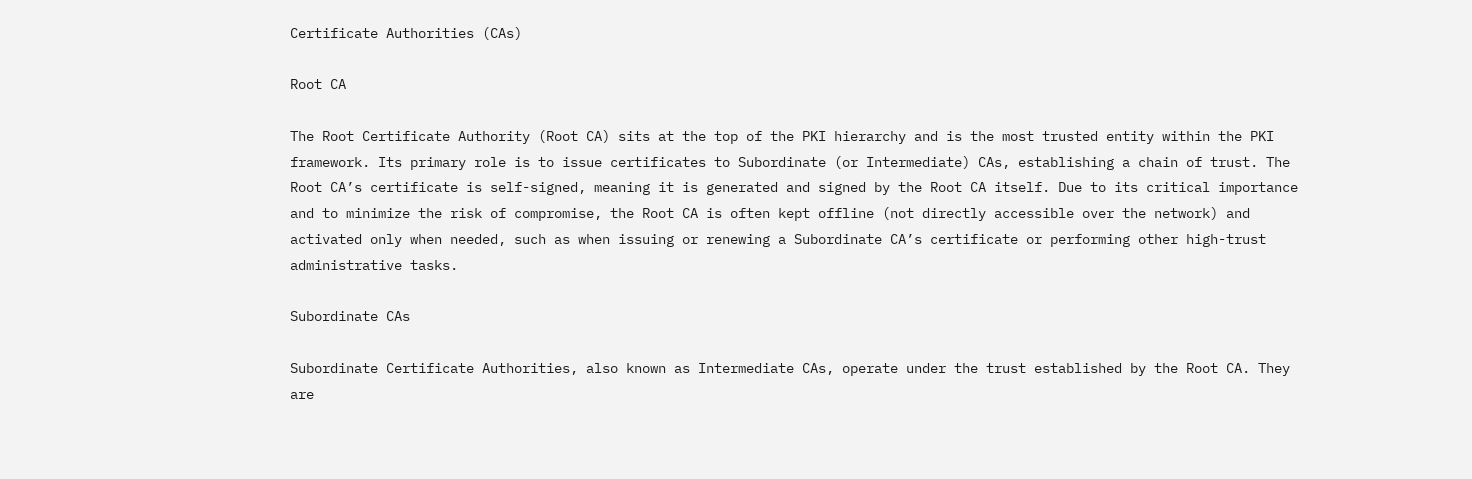Certificate Authorities (CAs)

Root CA

The Root Certificate Authority (Root CA) sits at the top of the PKI hierarchy and is the most trusted entity within the PKI framework. Its primary role is to issue certificates to Subordinate (or Intermediate) CAs, establishing a chain of trust. The Root CA’s certificate is self-signed, meaning it is generated and signed by the Root CA itself. Due to its critical importance and to minimize the risk of compromise, the Root CA is often kept offline (not directly accessible over the network) and activated only when needed, such as when issuing or renewing a Subordinate CA’s certificate or performing other high-trust administrative tasks.

Subordinate CAs

Subordinate Certificate Authorities, also known as Intermediate CAs, operate under the trust established by the Root CA. They are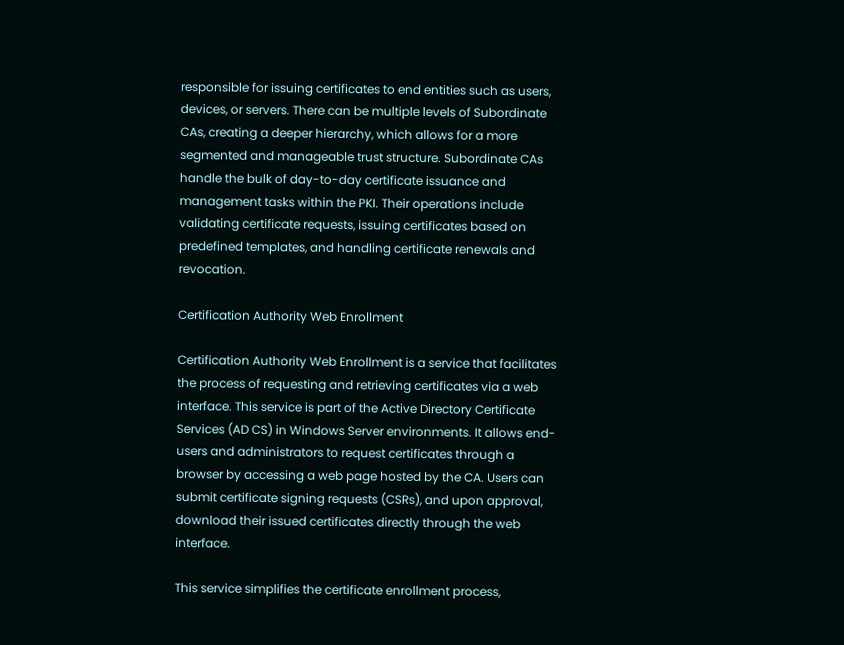responsible for issuing certificates to end entities such as users, devices, or servers. There can be multiple levels of Subordinate CAs, creating a deeper hierarchy, which allows for a more segmented and manageable trust structure. Subordinate CAs handle the bulk of day-to-day certificate issuance and management tasks within the PKI. Their operations include validating certificate requests, issuing certificates based on predefined templates, and handling certificate renewals and revocation.

Certification Authority Web Enrollment

Certification Authority Web Enrollment is a service that facilitates the process of requesting and retrieving certificates via a web interface. This service is part of the Active Directory Certificate Services (AD CS) in Windows Server environments. It allows end-users and administrators to request certificates through a browser by accessing a web page hosted by the CA. Users can submit certificate signing requests (CSRs), and upon approval, download their issued certificates directly through the web interface.

This service simplifies the certificate enrollment process,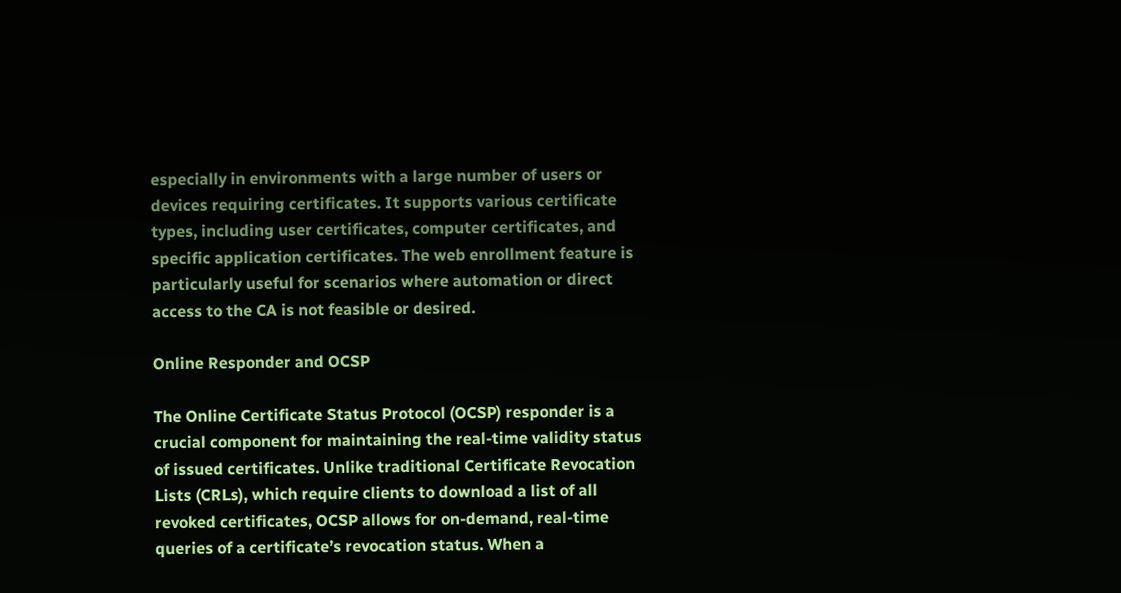especially in environments with a large number of users or devices requiring certificates. It supports various certificate types, including user certificates, computer certificates, and specific application certificates. The web enrollment feature is particularly useful for scenarios where automation or direct access to the CA is not feasible or desired.

Online Responder and OCSP

The Online Certificate Status Protocol (OCSP) responder is a crucial component for maintaining the real-time validity status of issued certificates. Unlike traditional Certificate Revocation Lists (CRLs), which require clients to download a list of all revoked certificates, OCSP allows for on-demand, real-time queries of a certificate’s revocation status. When a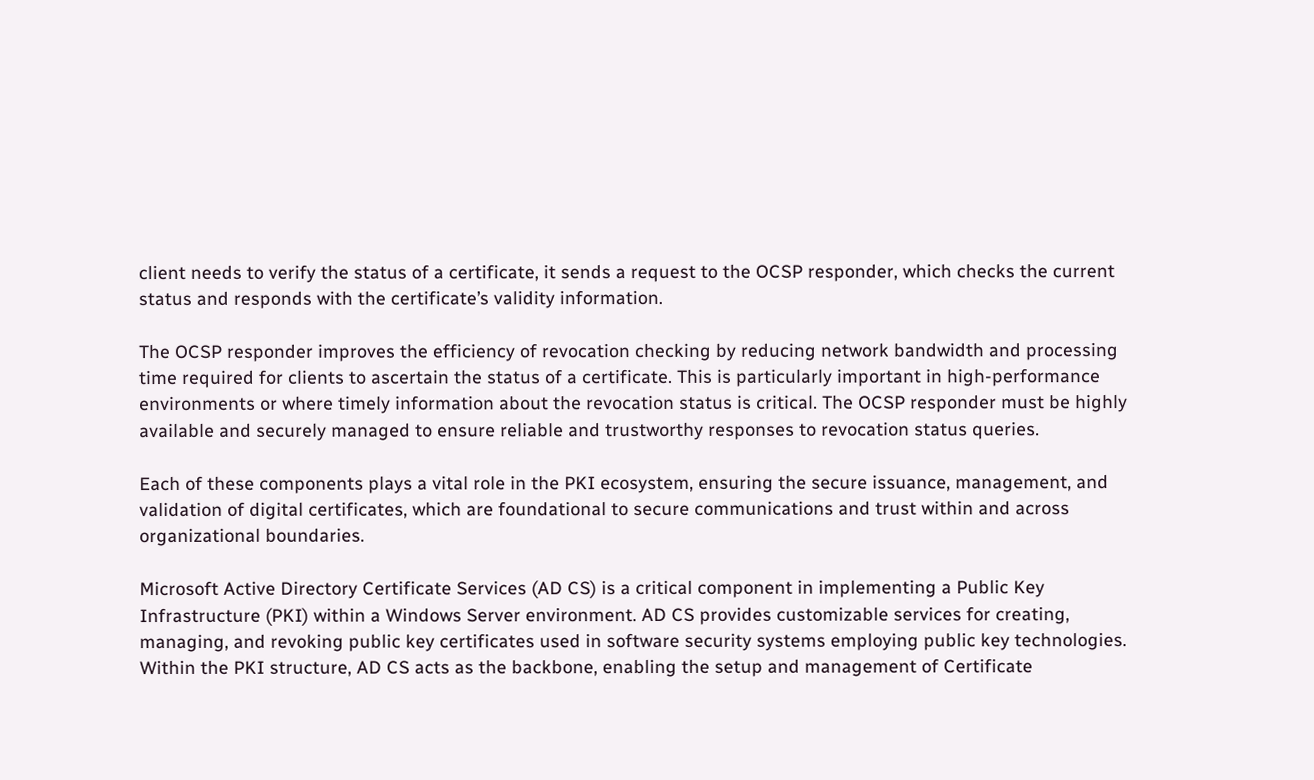client needs to verify the status of a certificate, it sends a request to the OCSP responder, which checks the current status and responds with the certificate’s validity information.

The OCSP responder improves the efficiency of revocation checking by reducing network bandwidth and processing time required for clients to ascertain the status of a certificate. This is particularly important in high-performance environments or where timely information about the revocation status is critical. The OCSP responder must be highly available and securely managed to ensure reliable and trustworthy responses to revocation status queries.

Each of these components plays a vital role in the PKI ecosystem, ensuring the secure issuance, management, and validation of digital certificates, which are foundational to secure communications and trust within and across organizational boundaries.

Microsoft Active Directory Certificate Services (AD CS) is a critical component in implementing a Public Key Infrastructure (PKI) within a Windows Server environment. AD CS provides customizable services for creating, managing, and revoking public key certificates used in software security systems employing public key technologies. Within the PKI structure, AD CS acts as the backbone, enabling the setup and management of Certificate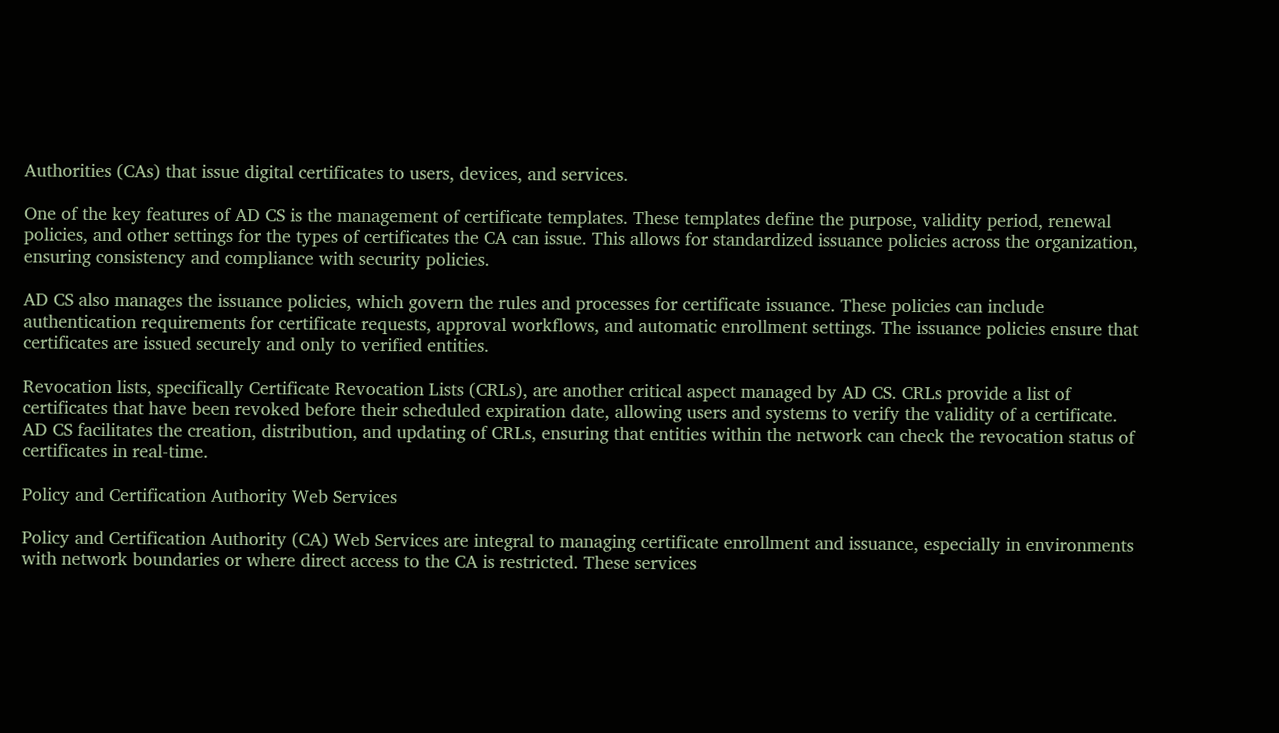Authorities (CAs) that issue digital certificates to users, devices, and services.

One of the key features of AD CS is the management of certificate templates. These templates define the purpose, validity period, renewal policies, and other settings for the types of certificates the CA can issue. This allows for standardized issuance policies across the organization, ensuring consistency and compliance with security policies.

AD CS also manages the issuance policies, which govern the rules and processes for certificate issuance. These policies can include authentication requirements for certificate requests, approval workflows, and automatic enrollment settings. The issuance policies ensure that certificates are issued securely and only to verified entities.

Revocation lists, specifically Certificate Revocation Lists (CRLs), are another critical aspect managed by AD CS. CRLs provide a list of certificates that have been revoked before their scheduled expiration date, allowing users and systems to verify the validity of a certificate. AD CS facilitates the creation, distribution, and updating of CRLs, ensuring that entities within the network can check the revocation status of certificates in real-time.

Policy and Certification Authority Web Services

Policy and Certification Authority (CA) Web Services are integral to managing certificate enrollment and issuance, especially in environments with network boundaries or where direct access to the CA is restricted. These services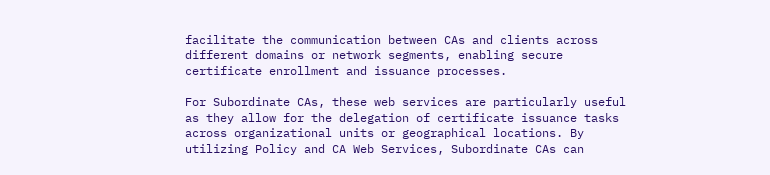facilitate the communication between CAs and clients across different domains or network segments, enabling secure certificate enrollment and issuance processes.

For Subordinate CAs, these web services are particularly useful as they allow for the delegation of certificate issuance tasks across organizational units or geographical locations. By utilizing Policy and CA Web Services, Subordinate CAs can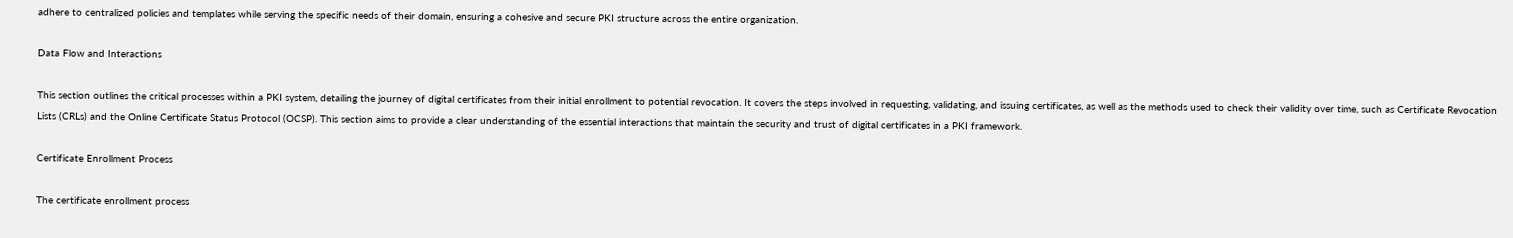adhere to centralized policies and templates while serving the specific needs of their domain, ensuring a cohesive and secure PKI structure across the entire organization.

Data Flow and Interactions

This section outlines the critical processes within a PKI system, detailing the journey of digital certificates from their initial enrollment to potential revocation. It covers the steps involved in requesting, validating, and issuing certificates, as well as the methods used to check their validity over time, such as Certificate Revocation Lists (CRLs) and the Online Certificate Status Protocol (OCSP). This section aims to provide a clear understanding of the essential interactions that maintain the security and trust of digital certificates in a PKI framework.

Certificate Enrollment Process

The certificate enrollment process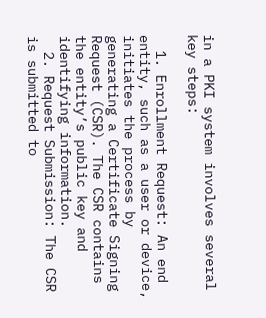in a PKI system involves several key steps:

  1. Enrollment Request: An end entity, such as a user or device, initiates the process by generating a Certificate Signing Request (CSR). The CSR contains the entity’s public key and identifying information.
  2. Request Submission: The CSR is submitted to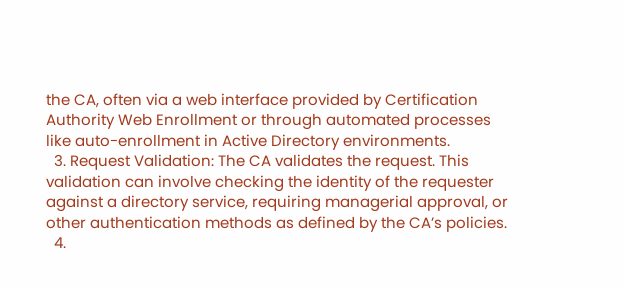the CA, often via a web interface provided by Certification Authority Web Enrollment or through automated processes like auto-enrollment in Active Directory environments.
  3. Request Validation: The CA validates the request. This validation can involve checking the identity of the requester against a directory service, requiring managerial approval, or other authentication methods as defined by the CA’s policies.
  4.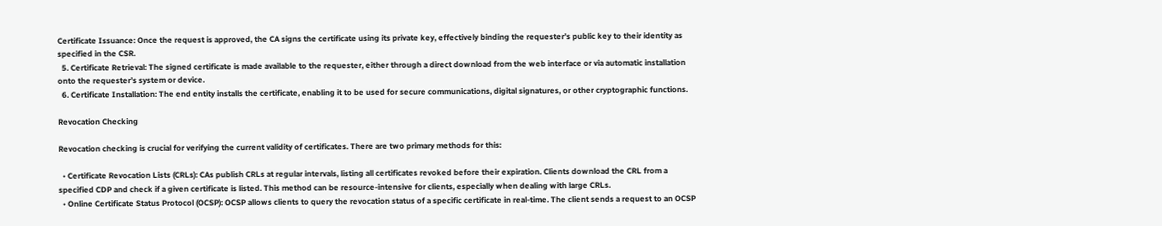Certificate Issuance: Once the request is approved, the CA signs the certificate using its private key, effectively binding the requester’s public key to their identity as specified in the CSR.
  5. Certificate Retrieval: The signed certificate is made available to the requester, either through a direct download from the web interface or via automatic installation onto the requester’s system or device.
  6. Certificate Installation: The end entity installs the certificate, enabling it to be used for secure communications, digital signatures, or other cryptographic functions.

Revocation Checking

Revocation checking is crucial for verifying the current validity of certificates. There are two primary methods for this:

  • Certificate Revocation Lists (CRLs): CAs publish CRLs at regular intervals, listing all certificates revoked before their expiration. Clients download the CRL from a specified CDP and check if a given certificate is listed. This method can be resource-intensive for clients, especially when dealing with large CRLs.
  • Online Certificate Status Protocol (OCSP): OCSP allows clients to query the revocation status of a specific certificate in real-time. The client sends a request to an OCSP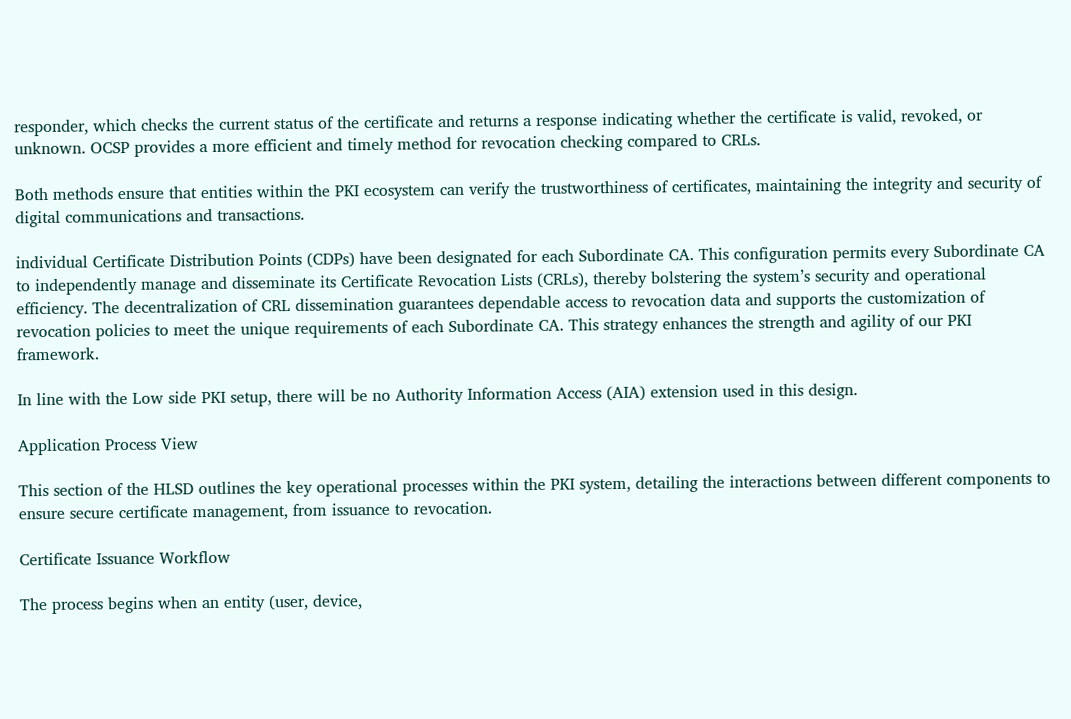responder, which checks the current status of the certificate and returns a response indicating whether the certificate is valid, revoked, or unknown. OCSP provides a more efficient and timely method for revocation checking compared to CRLs.

Both methods ensure that entities within the PKI ecosystem can verify the trustworthiness of certificates, maintaining the integrity and security of digital communications and transactions.

individual Certificate Distribution Points (CDPs) have been designated for each Subordinate CA. This configuration permits every Subordinate CA to independently manage and disseminate its Certificate Revocation Lists (CRLs), thereby bolstering the system’s security and operational efficiency. The decentralization of CRL dissemination guarantees dependable access to revocation data and supports the customization of revocation policies to meet the unique requirements of each Subordinate CA. This strategy enhances the strength and agility of our PKI framework.

In line with the Low side PKI setup, there will be no Authority Information Access (AIA) extension used in this design.

Application Process View

This section of the HLSD outlines the key operational processes within the PKI system, detailing the interactions between different components to ensure secure certificate management, from issuance to revocation.

Certificate Issuance Workflow

The process begins when an entity (user, device,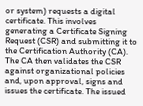or system) requests a digital certificate. This involves generating a Certificate Signing Request (CSR) and submitting it to the Certification Authority (CA). The CA then validates the CSR against organizational policies and, upon approval, signs and issues the certificate. The issued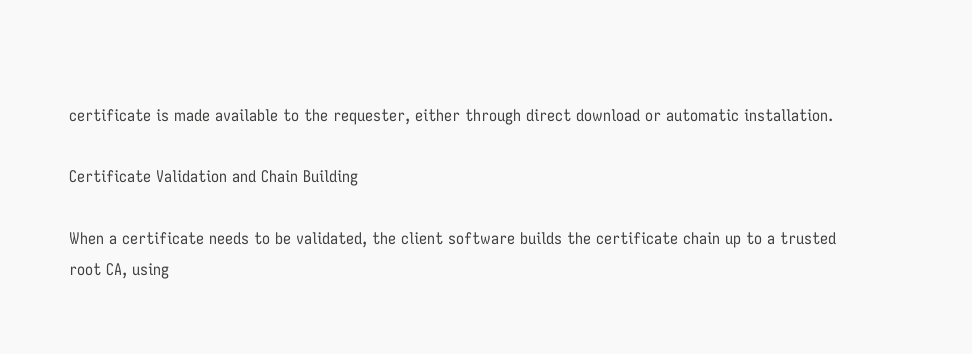certificate is made available to the requester, either through direct download or automatic installation.

Certificate Validation and Chain Building

When a certificate needs to be validated, the client software builds the certificate chain up to a trusted root CA, using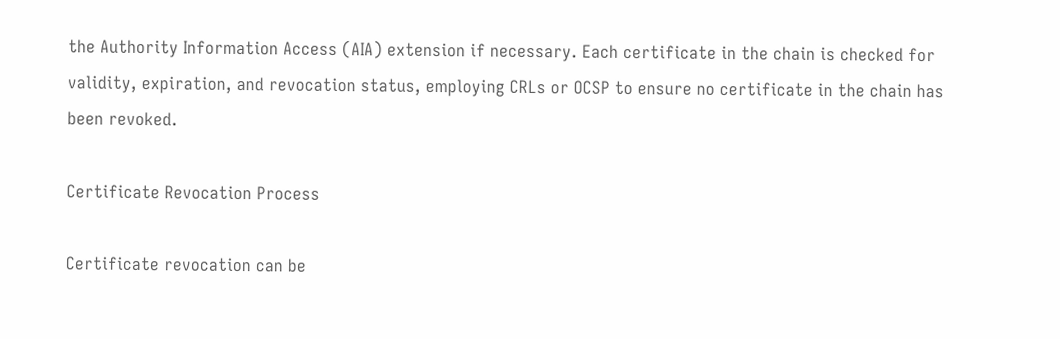the Authority Information Access (AIA) extension if necessary. Each certificate in the chain is checked for validity, expiration, and revocation status, employing CRLs or OCSP to ensure no certificate in the chain has been revoked.

Certificate Revocation Process

Certificate revocation can be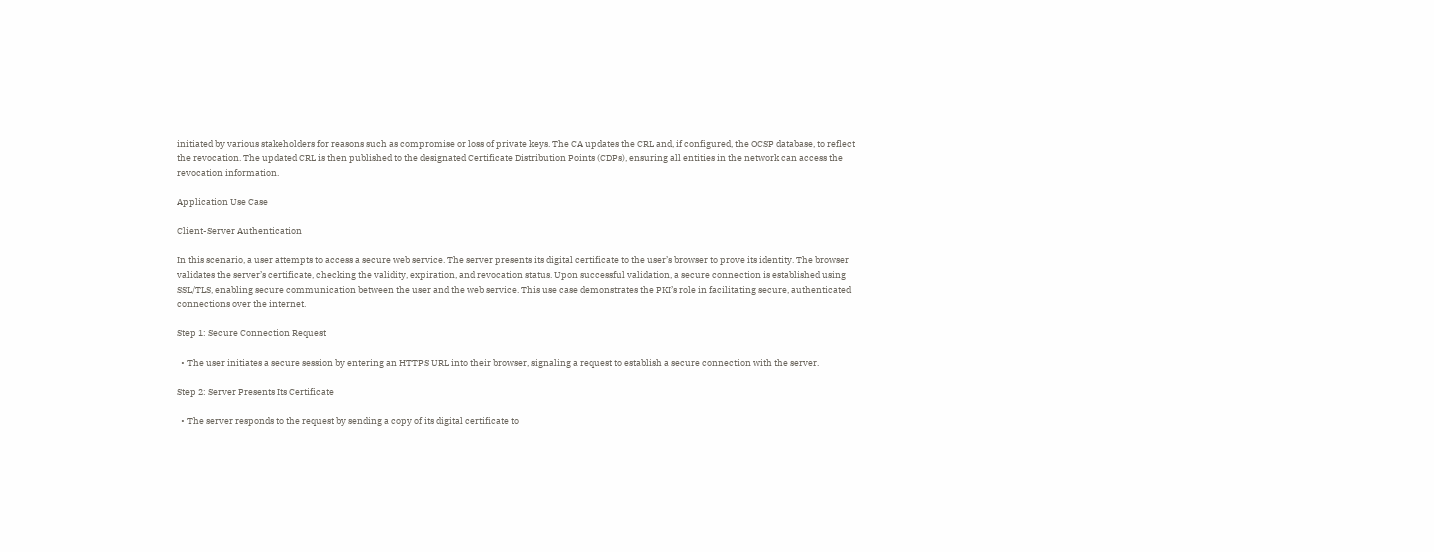initiated by various stakeholders for reasons such as compromise or loss of private keys. The CA updates the CRL and, if configured, the OCSP database, to reflect the revocation. The updated CRL is then published to the designated Certificate Distribution Points (CDPs), ensuring all entities in the network can access the revocation information.

Application Use Case

Client-Server Authentication

In this scenario, a user attempts to access a secure web service. The server presents its digital certificate to the user’s browser to prove its identity. The browser validates the server’s certificate, checking the validity, expiration, and revocation status. Upon successful validation, a secure connection is established using SSL/TLS, enabling secure communication between the user and the web service. This use case demonstrates the PKI’s role in facilitating secure, authenticated connections over the internet.

Step 1: Secure Connection Request

  • The user initiates a secure session by entering an HTTPS URL into their browser, signaling a request to establish a secure connection with the server.

Step 2: Server Presents Its Certificate

  • The server responds to the request by sending a copy of its digital certificate to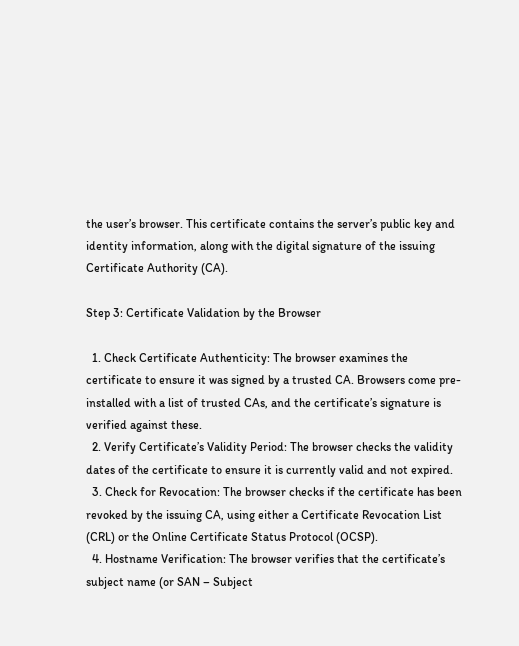the user’s browser. This certificate contains the server’s public key and identity information, along with the digital signature of the issuing Certificate Authority (CA).

Step 3: Certificate Validation by the Browser

  1. Check Certificate Authenticity: The browser examines the certificate to ensure it was signed by a trusted CA. Browsers come pre-installed with a list of trusted CAs, and the certificate’s signature is verified against these.
  2. Verify Certificate’s Validity Period: The browser checks the validity dates of the certificate to ensure it is currently valid and not expired.
  3. Check for Revocation: The browser checks if the certificate has been revoked by the issuing CA, using either a Certificate Revocation List (CRL) or the Online Certificate Status Protocol (OCSP).
  4. Hostname Verification: The browser verifies that the certificate’s subject name (or SAN – Subject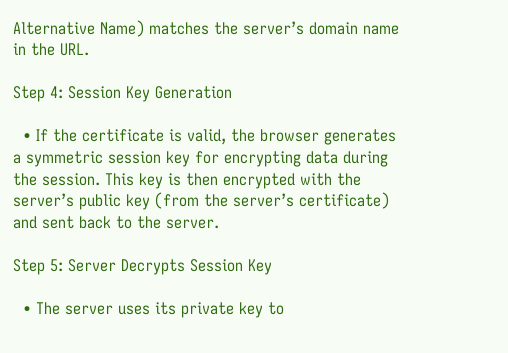Alternative Name) matches the server’s domain name in the URL.

Step 4: Session Key Generation

  • If the certificate is valid, the browser generates a symmetric session key for encrypting data during the session. This key is then encrypted with the server’s public key (from the server’s certificate) and sent back to the server.

Step 5: Server Decrypts Session Key

  • The server uses its private key to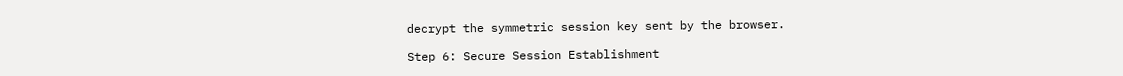decrypt the symmetric session key sent by the browser.

Step 6: Secure Session Establishment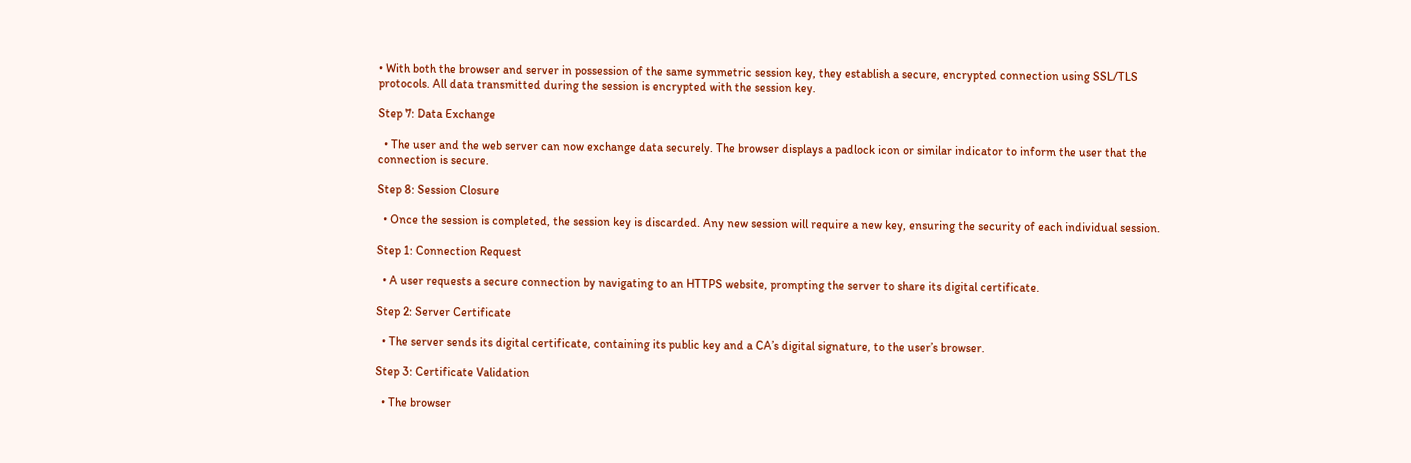• With both the browser and server in possession of the same symmetric session key, they establish a secure, encrypted connection using SSL/TLS protocols. All data transmitted during the session is encrypted with the session key.

Step 7: Data Exchange

  • The user and the web server can now exchange data securely. The browser displays a padlock icon or similar indicator to inform the user that the connection is secure.

Step 8: Session Closure

  • Once the session is completed, the session key is discarded. Any new session will require a new key, ensuring the security of each individual session.

Step 1: Connection Request

  • A user requests a secure connection by navigating to an HTTPS website, prompting the server to share its digital certificate.

Step 2: Server Certificate

  • The server sends its digital certificate, containing its public key and a CA’s digital signature, to the user’s browser.

Step 3: Certificate Validation

  • The browser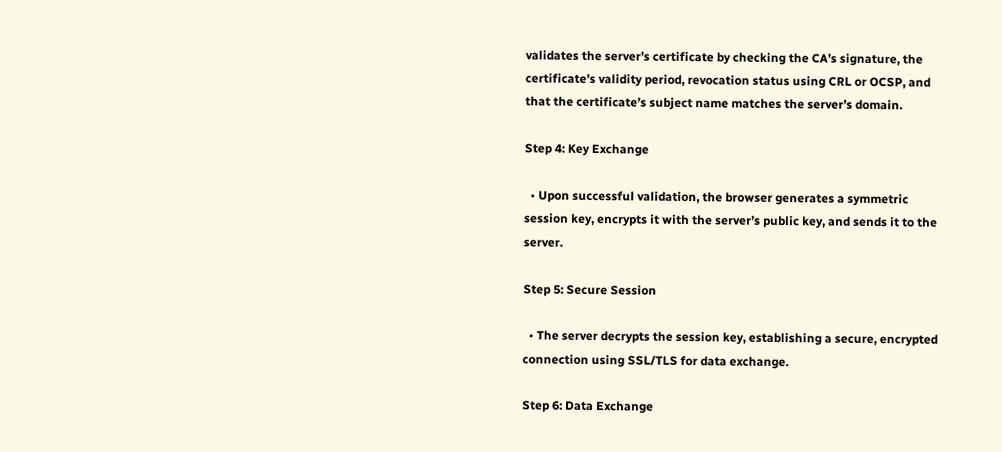validates the server’s certificate by checking the CA’s signature, the certificate’s validity period, revocation status using CRL or OCSP, and that the certificate’s subject name matches the server’s domain.

Step 4: Key Exchange

  • Upon successful validation, the browser generates a symmetric session key, encrypts it with the server’s public key, and sends it to the server.

Step 5: Secure Session

  • The server decrypts the session key, establishing a secure, encrypted connection using SSL/TLS for data exchange.

Step 6: Data Exchange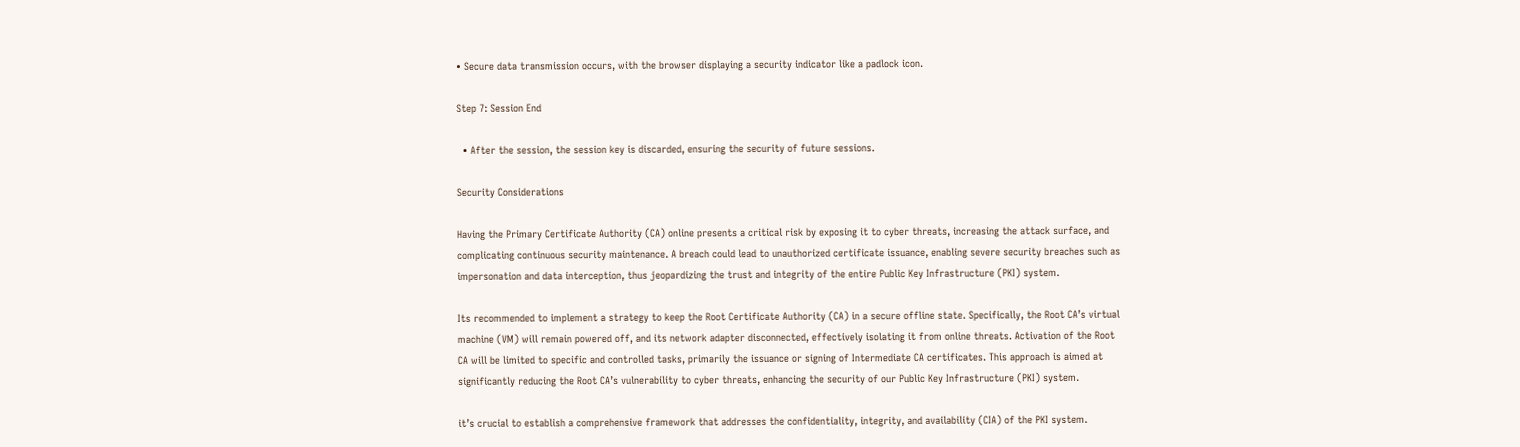• Secure data transmission occurs, with the browser displaying a security indicator like a padlock icon.

Step 7: Session End

  • After the session, the session key is discarded, ensuring the security of future sessions.

Security Considerations

Having the Primary Certificate Authority (CA) online presents a critical risk by exposing it to cyber threats, increasing the attack surface, and complicating continuous security maintenance. A breach could lead to unauthorized certificate issuance, enabling severe security breaches such as impersonation and data interception, thus jeopardizing the trust and integrity of the entire Public Key Infrastructure (PKI) system.

Its recommended to implement a strategy to keep the Root Certificate Authority (CA) in a secure offline state. Specifically, the Root CA’s virtual machine (VM) will remain powered off, and its network adapter disconnected, effectively isolating it from online threats. Activation of the Root CA will be limited to specific and controlled tasks, primarily the issuance or signing of Intermediate CA certificates. This approach is aimed at significantly reducing the Root CA’s vulnerability to cyber threats, enhancing the security of our Public Key Infrastructure (PKI) system.

it’s crucial to establish a comprehensive framework that addresses the confidentiality, integrity, and availability (CIA) of the PKI system.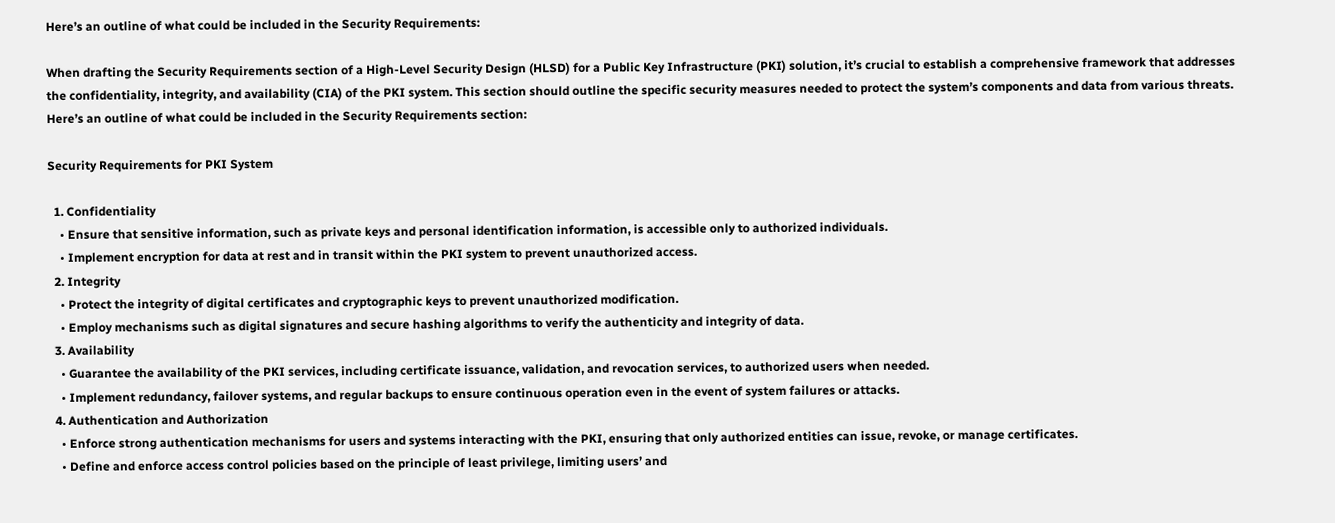Here’s an outline of what could be included in the Security Requirements:

When drafting the Security Requirements section of a High-Level Security Design (HLSD) for a Public Key Infrastructure (PKI) solution, it’s crucial to establish a comprehensive framework that addresses the confidentiality, integrity, and availability (CIA) of the PKI system. This section should outline the specific security measures needed to protect the system’s components and data from various threats. Here’s an outline of what could be included in the Security Requirements section:

Security Requirements for PKI System

  1. Confidentiality
    • Ensure that sensitive information, such as private keys and personal identification information, is accessible only to authorized individuals.
    • Implement encryption for data at rest and in transit within the PKI system to prevent unauthorized access.
  2. Integrity
    • Protect the integrity of digital certificates and cryptographic keys to prevent unauthorized modification.
    • Employ mechanisms such as digital signatures and secure hashing algorithms to verify the authenticity and integrity of data.
  3. Availability
    • Guarantee the availability of the PKI services, including certificate issuance, validation, and revocation services, to authorized users when needed.
    • Implement redundancy, failover systems, and regular backups to ensure continuous operation even in the event of system failures or attacks.
  4. Authentication and Authorization
    • Enforce strong authentication mechanisms for users and systems interacting with the PKI, ensuring that only authorized entities can issue, revoke, or manage certificates.
    • Define and enforce access control policies based on the principle of least privilege, limiting users’ and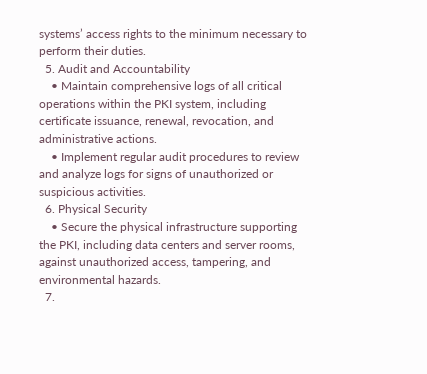systems’ access rights to the minimum necessary to perform their duties.
  5. Audit and Accountability
    • Maintain comprehensive logs of all critical operations within the PKI system, including certificate issuance, renewal, revocation, and administrative actions.
    • Implement regular audit procedures to review and analyze logs for signs of unauthorized or suspicious activities.
  6. Physical Security
    • Secure the physical infrastructure supporting the PKI, including data centers and server rooms, against unauthorized access, tampering, and environmental hazards.
  7.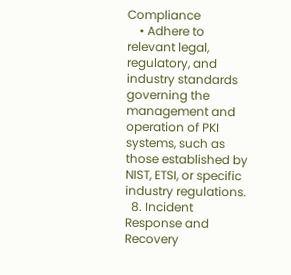Compliance
    • Adhere to relevant legal, regulatory, and industry standards governing the management and operation of PKI systems, such as those established by NIST, ETSI, or specific industry regulations.
  8. Incident Response and Recovery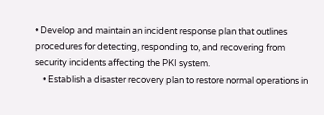• Develop and maintain an incident response plan that outlines procedures for detecting, responding to, and recovering from security incidents affecting the PKI system.
    • Establish a disaster recovery plan to restore normal operations in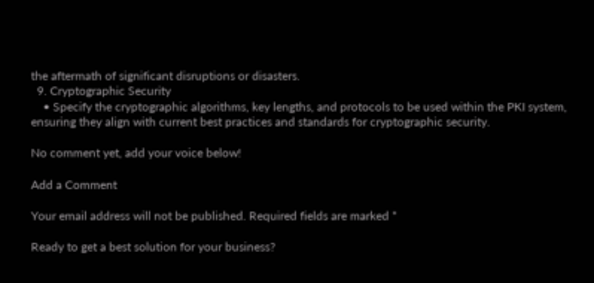the aftermath of significant disruptions or disasters.
  9. Cryptographic Security
    • Specify the cryptographic algorithms, key lengths, and protocols to be used within the PKI system, ensuring they align with current best practices and standards for cryptographic security.

No comment yet, add your voice below!

Add a Comment

Your email address will not be published. Required fields are marked *

Ready to get a best solution for your business?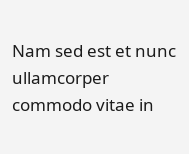Nam sed est et nunc ullamcorper commodo vitae in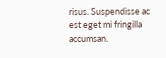risus. Suspendisse ac est eget mi fringilla accumsan.